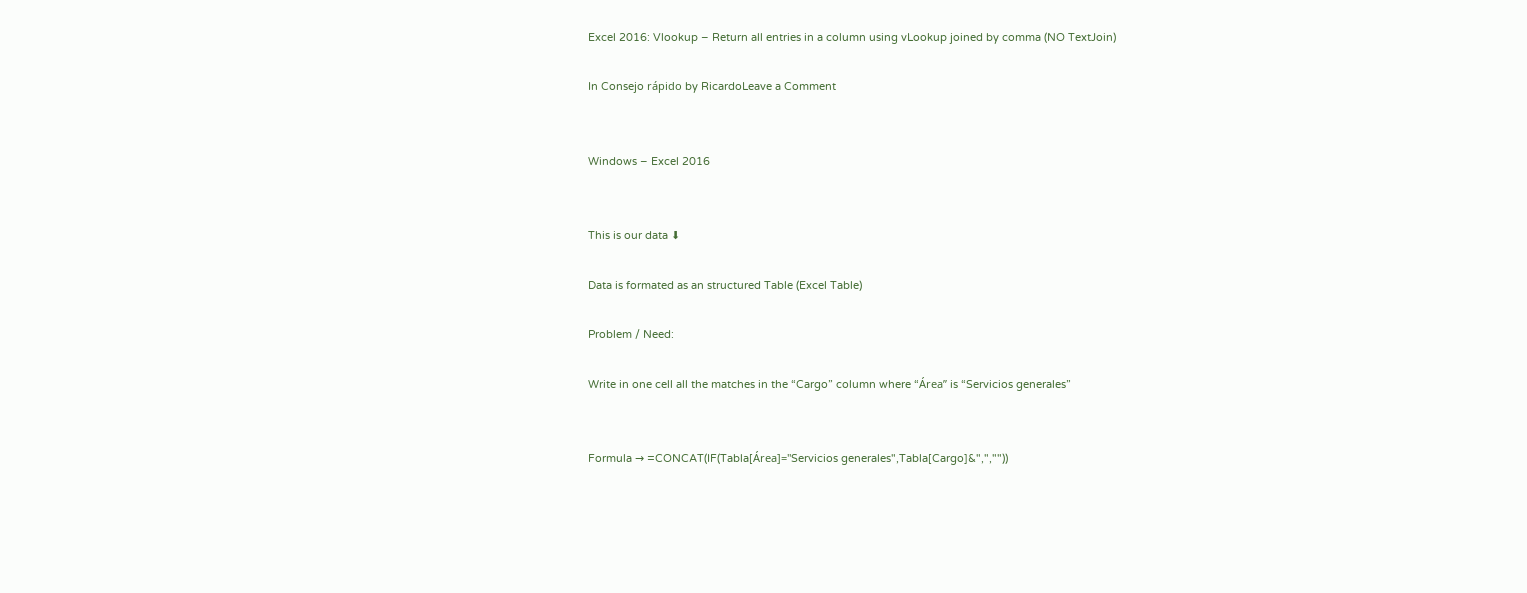Excel 2016: Vlookup – Return all entries in a column using vLookup joined by comma (NO TextJoin)

In Consejo rápido by RicardoLeave a Comment


Windows – Excel 2016


This is our data ⬇

Data is formated as an structured Table (Excel Table)

Problem / Need:

Write in one cell all the matches in the “Cargo” column where “Área” is “Servicios generales”


Formula → =CONCAT(IF(Tabla[Área]="Servicios generales",Tabla[Cargo]&",",""))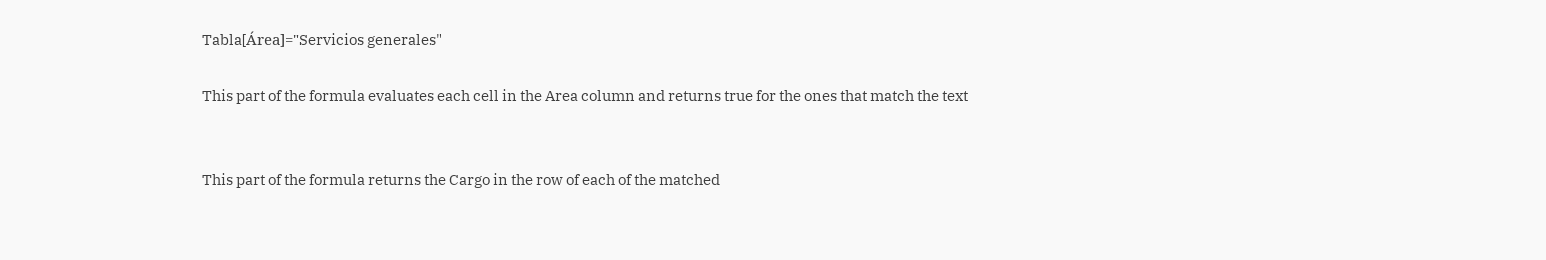Tabla[Área]="Servicios generales"

This part of the formula evaluates each cell in the Area column and returns true for the ones that match the text


This part of the formula returns the Cargo in the row of each of the matched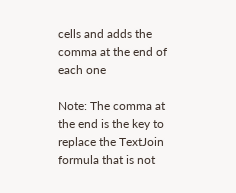cells and adds the comma at the end of each one

Note: The comma at the end is the key to replace the TextJoin formula that is not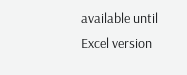available until Excel version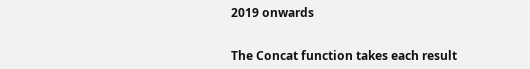2019 onwards


The Concat function takes each result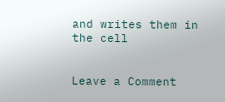and writes them in the cell


Leave a Comment